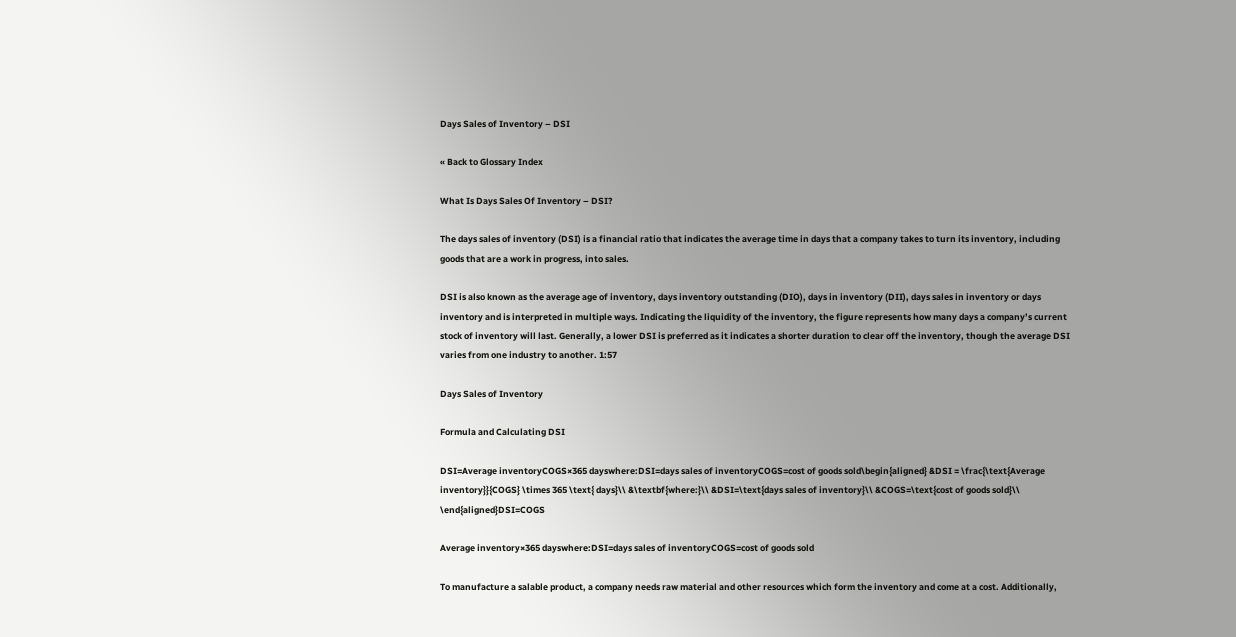Days Sales of Inventory – DSI

« Back to Glossary Index

What Is Days Sales Of Inventory – DSI?

The days sales of inventory (DSI) is a financial ratio that indicates the average time in days that a company takes to turn its inventory, including goods that are a work in progress, into sales.

DSI is also known as the average age of inventory, days inventory outstanding (DIO), days in inventory (DII), days sales in inventory or days inventory and is interpreted in multiple ways. Indicating the liquidity of the inventory, the figure represents how many days a company’s current stock of inventory will last. Generally, a lower DSI is preferred as it indicates a shorter duration to clear off the inventory, though the average DSI varies from one industry to another. 1:57

Days Sales of Inventory

Formula and Calculating DSI

DSI=Average inventoryCOGS×365 dayswhere:DSI=days sales of inventoryCOGS=cost of goods sold\begin{aligned} &DSI = \frac{\text{Average inventory}}{COGS} \times 365 \text{ days}\\ &\textbf{where:}\\ &DSI=\text{days sales of inventory}\\ &COGS=\text{cost of goods sold}\\ \end{aligned}DSI=COGS

Average inventory×365 dayswhere:DSI=days sales of inventoryCOGS=cost of goods sold

To manufacture a salable product, a company needs raw material and other resources which form the inventory and come at a cost. Additionally,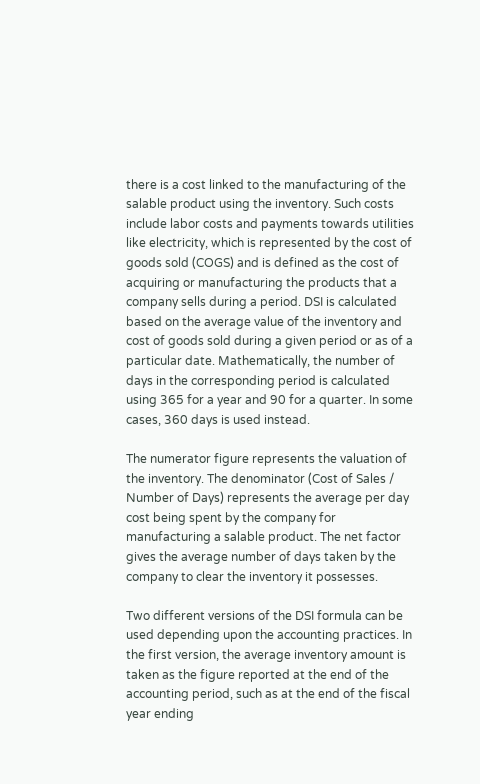there is a cost linked to the manufacturing of the salable product using the inventory. Such costs include labor costs and payments towards utilities like electricity, which is represented by the cost of goods sold (COGS) and is defined as the cost of acquiring or manufacturing the products that a company sells during a period. DSI is calculated based on the average value of the inventory and cost of goods sold during a given period or as of a particular date. Mathematically, the number of days in the corresponding period is calculated using 365 for a year and 90 for a quarter. In some cases, 360 days is used instead.

The numerator figure represents the valuation of the inventory. The denominator (Cost of Sales / Number of Days) represents the average per day cost being spent by the company for manufacturing a salable product. The net factor gives the average number of days taken by the company to clear the inventory it possesses.

Two different versions of the DSI formula can be used depending upon the accounting practices. In the first version, the average inventory amount is taken as the figure reported at the end of the accounting period, such as at the end of the fiscal year ending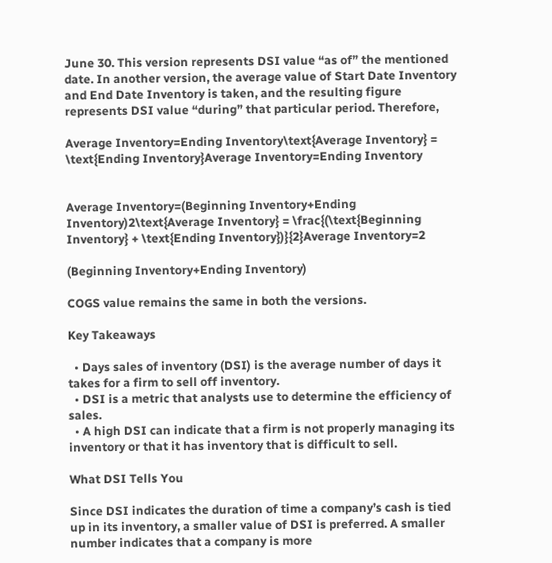June 30. This version represents DSI value “as of” the mentioned date. In another version, the average value of Start Date Inventory and End Date Inventory is taken, and the resulting figure represents DSI value “during” that particular period. Therefore,

Average Inventory=Ending Inventory\text{Average Inventory} = \text{Ending Inventory}Average Inventory=Ending Inventory


Average Inventory=(Beginning Inventory+Ending Inventory)2\text{Average Inventory} = \frac{(\text{Beginning Inventory} + \text{Ending Inventory})}{2}Average Inventory=2

(Beginning Inventory+Ending Inventory)

COGS value remains the same in both the versions.

Key Takeaways

  • Days sales of inventory (DSI) is the average number of days it takes for a firm to sell off inventory.
  • DSI is a metric that analysts use to determine the efficiency of sales.
  • A high DSI can indicate that a firm is not properly managing its inventory or that it has inventory that is difficult to sell.

What DSI Tells You

Since DSI indicates the duration of time a company’s cash is tied up in its inventory, a smaller value of DSI is preferred. A smaller number indicates that a company is more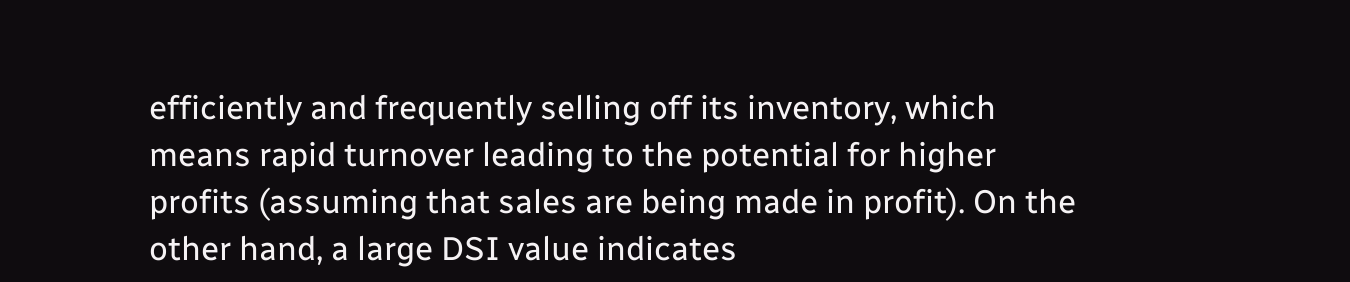efficiently and frequently selling off its inventory, which means rapid turnover leading to the potential for higher profits (assuming that sales are being made in profit). On the other hand, a large DSI value indicates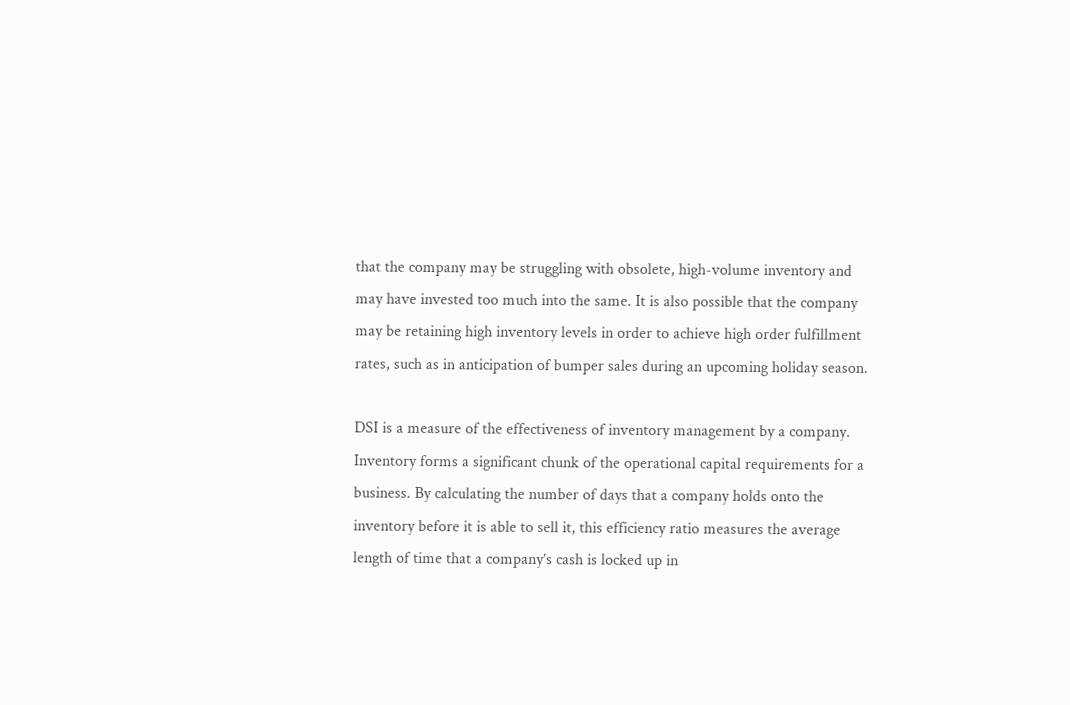that the company may be struggling with obsolete, high-volume inventory and may have invested too much into the same. It is also possible that the company may be retaining high inventory levels in order to achieve high order fulfillment rates, such as in anticipation of bumper sales during an upcoming holiday season.

DSI is a measure of the effectiveness of inventory management by a company. Inventory forms a significant chunk of the operational capital requirements for a business. By calculating the number of days that a company holds onto the inventory before it is able to sell it, this efficiency ratio measures the average length of time that a company’s cash is locked up in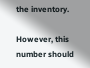the inventory.

However, this number should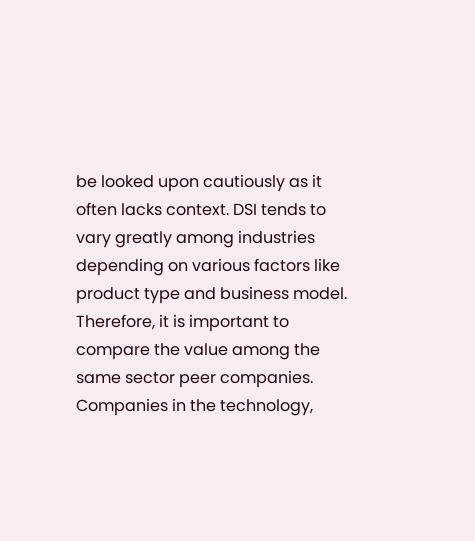be looked upon cautiously as it often lacks context. DSI tends to vary greatly among industries depending on various factors like product type and business model. Therefore, it is important to compare the value among the same sector peer companies. Companies in the technology,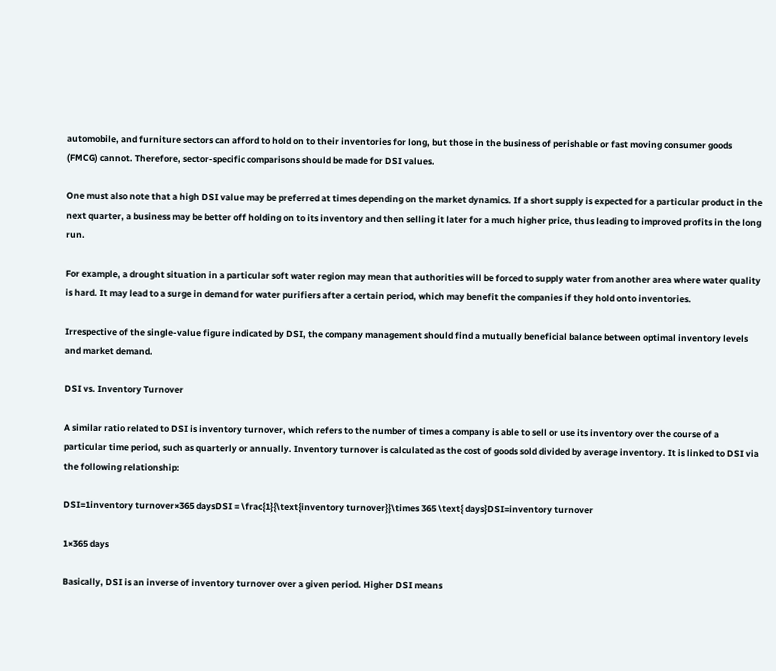automobile, and furniture sectors can afford to hold on to their inventories for long, but those in the business of perishable or fast moving consumer goods (FMCG) cannot. Therefore, sector-specific comparisons should be made for DSI values.

One must also note that a high DSI value may be preferred at times depending on the market dynamics. If a short supply is expected for a particular product in the next quarter, a business may be better off holding on to its inventory and then selling it later for a much higher price, thus leading to improved profits in the long run.

For example, a drought situation in a particular soft water region may mean that authorities will be forced to supply water from another area where water quality is hard. It may lead to a surge in demand for water purifiers after a certain period, which may benefit the companies if they hold onto inventories.

Irrespective of the single-value figure indicated by DSI, the company management should find a mutually beneficial balance between optimal inventory levels and market demand.

DSI vs. Inventory Turnover

A similar ratio related to DSI is inventory turnover, which refers to the number of times a company is able to sell or use its inventory over the course of a particular time period, such as quarterly or annually. Inventory turnover is calculated as the cost of goods sold divided by average inventory. It is linked to DSI via the following relationship:

DSI=1inventory turnover×365 daysDSI = \frac{1}{\text{inventory turnover}}\times 365 \text{ days}DSI=inventory turnover

1×365 days

Basically, DSI is an inverse of inventory turnover over a given period. Higher DSI means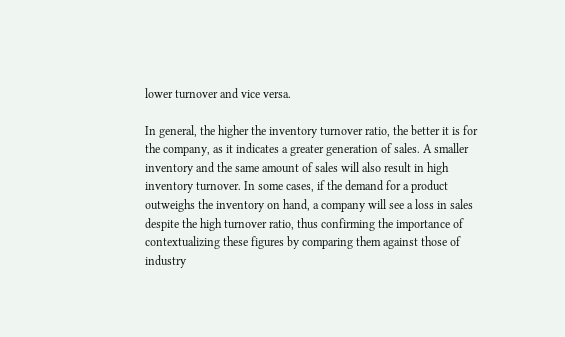lower turnover and vice versa.

In general, the higher the inventory turnover ratio, the better it is for the company, as it indicates a greater generation of sales. A smaller inventory and the same amount of sales will also result in high inventory turnover. In some cases, if the demand for a product outweighs the inventory on hand, a company will see a loss in sales despite the high turnover ratio, thus confirming the importance of contextualizing these figures by comparing them against those of industry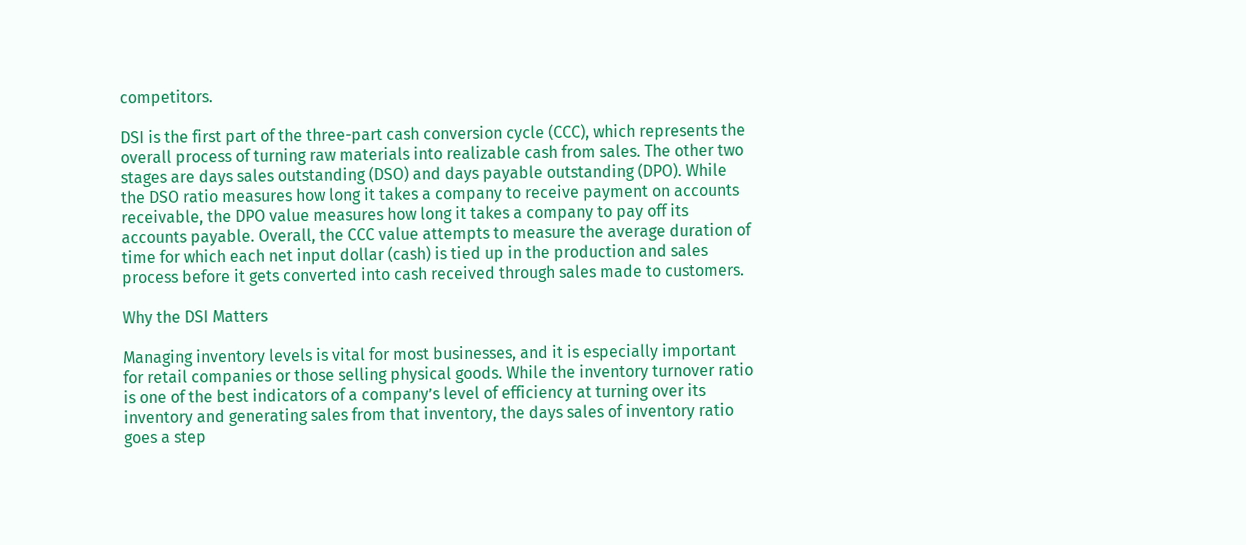competitors.

DSI is the first part of the three-part cash conversion cycle (CCC), which represents the overall process of turning raw materials into realizable cash from sales. The other two stages are days sales outstanding (DSO) and days payable outstanding (DPO). While the DSO ratio measures how long it takes a company to receive payment on accounts receivable, the DPO value measures how long it takes a company to pay off its accounts payable. Overall, the CCC value attempts to measure the average duration of time for which each net input dollar (cash) is tied up in the production and sales process before it gets converted into cash received through sales made to customers.

Why the DSI Matters

Managing inventory levels is vital for most businesses, and it is especially important for retail companies or those selling physical goods. While the inventory turnover ratio is one of the best indicators of a company’s level of efficiency at turning over its inventory and generating sales from that inventory, the days sales of inventory ratio goes a step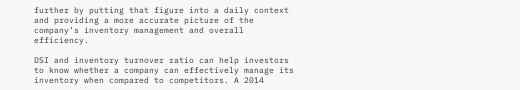further by putting that figure into a daily context and providing a more accurate picture of the company’s inventory management and overall efficiency.

DSI and inventory turnover ratio can help investors to know whether a company can effectively manage its inventory when compared to competitors. A 2014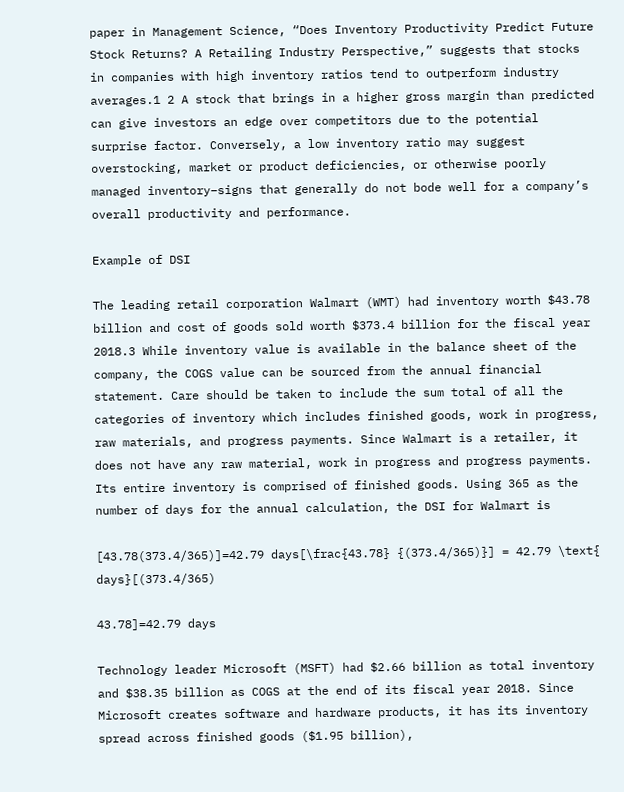paper in Management Science, “Does Inventory Productivity Predict Future Stock Returns? A Retailing Industry Perspective,” suggests that stocks in companies with high inventory ratios tend to outperform industry averages.1 2 A stock that brings in a higher gross margin than predicted can give investors an edge over competitors due to the potential surprise factor. Conversely, a low inventory ratio may suggest overstocking, market or product deficiencies, or otherwise poorly managed inventory–signs that generally do not bode well for a company’s overall productivity and performance.

Example of DSI

The leading retail corporation Walmart (WMT) had inventory worth $43.78 billion and cost of goods sold worth $373.4 billion for the fiscal year 2018.3 While inventory value is available in the balance sheet of the company, the COGS value can be sourced from the annual financial statement. Care should be taken to include the sum total of all the categories of inventory which includes finished goods, work in progress, raw materials, and progress payments. Since Walmart is a retailer, it does not have any raw material, work in progress and progress payments. Its entire inventory is comprised of finished goods. Using 365 as the number of days for the annual calculation, the DSI for Walmart is

[43.78(373.4/365)]=42.79 days[\frac{43.78} {(373.4/365)}] = 42.79 \text{ days}[(373.4/365)

43.78]=42.79 days

Technology leader Microsoft (MSFT) had $2.66 billion as total inventory and $38.35 billion as COGS at the end of its fiscal year 2018. Since Microsoft creates software and hardware products, it has its inventory spread across finished goods ($1.95 billion),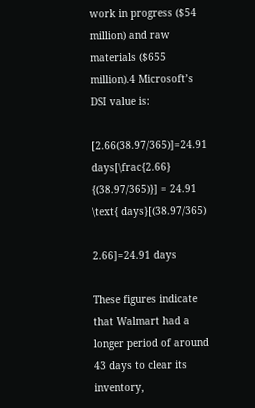work in progress ($54 million) and raw materials ($655 million).4 Microsoft’s DSI value is:

[2.66(38.97/365)]=24.91 days[\frac{2.66} {(38.97/365)}] = 24.91 \text{ days}[(38.97/365)

2.66]=24.91 days

These figures indicate that Walmart had a longer period of around 43 days to clear its inventory,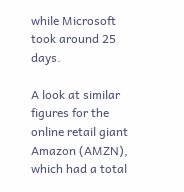while Microsoft took around 25 days.

A look at similar figures for the online retail giant Amazon (AMZN), which had a total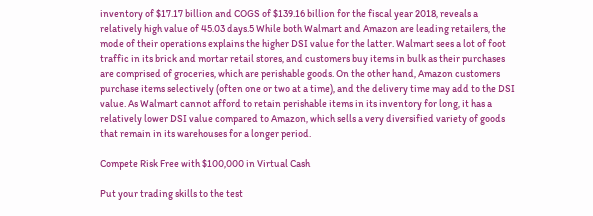inventory of $17.17 billion and COGS of $139.16 billion for the fiscal year 2018, reveals a relatively high value of 45.03 days.5 While both Walmart and Amazon are leading retailers, the mode of their operations explains the higher DSI value for the latter. Walmart sees a lot of foot traffic in its brick and mortar retail stores, and customers buy items in bulk as their purchases are comprised of groceries, which are perishable goods. On the other hand, Amazon customers purchase items selectively (often one or two at a time), and the delivery time may add to the DSI value. As Walmart cannot afford to retain perishable items in its inventory for long, it has a relatively lower DSI value compared to Amazon, which sells a very diversified variety of goods that remain in its warehouses for a longer period.

Compete Risk Free with $100,000 in Virtual Cash

Put your trading skills to the test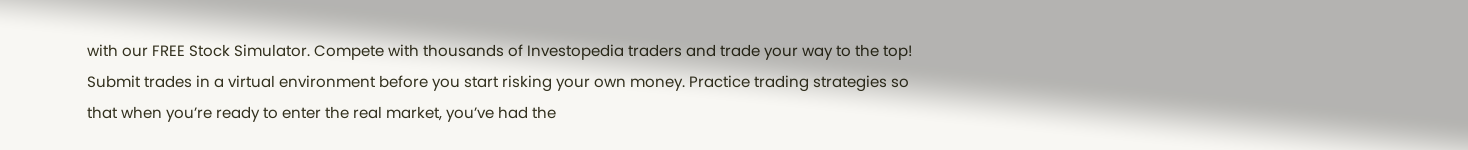with our FREE Stock Simulator. Compete with thousands of Investopedia traders and trade your way to the top! Submit trades in a virtual environment before you start risking your own money. Practice trading strategies so that when you’re ready to enter the real market, you’ve had the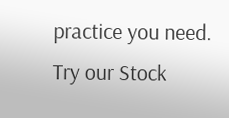practice you need. Try our Stock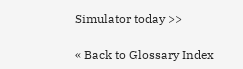Simulator today >>

« Back to Glossary Index